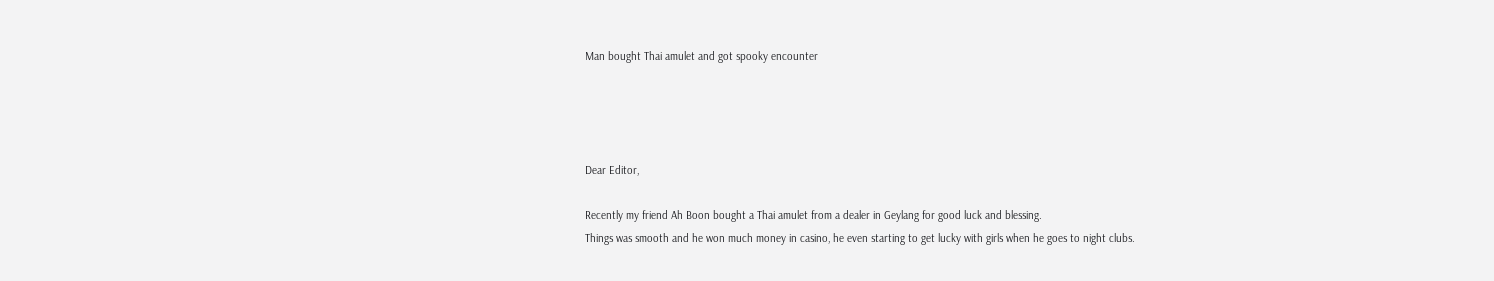Man bought Thai amulet and got spooky encounter




Dear Editor,

Recently my friend Ah Boon bought a Thai amulet from a dealer in Geylang for good luck and blessing.
Things was smooth and he won much money in casino, he even starting to get lucky with girls when he goes to night clubs.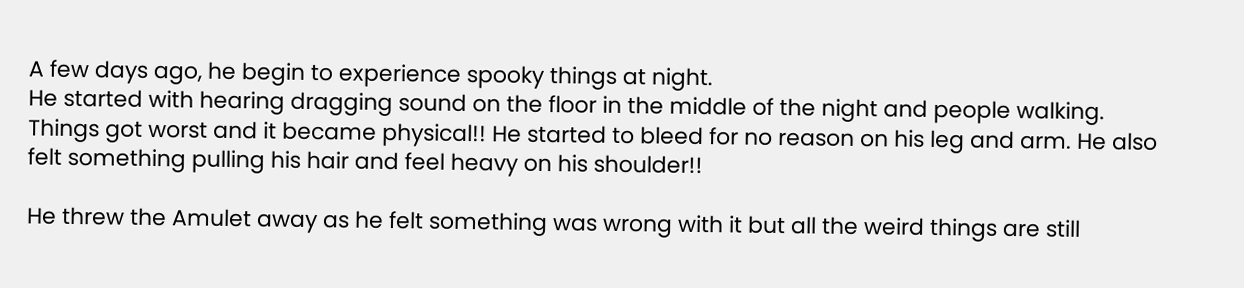A few days ago, he begin to experience spooky things at night.
He started with hearing dragging sound on the floor in the middle of the night and people walking.
Things got worst and it became physical!! He started to bleed for no reason on his leg and arm. He also felt something pulling his hair and feel heavy on his shoulder!!

He threw the Amulet away as he felt something was wrong with it but all the weird things are still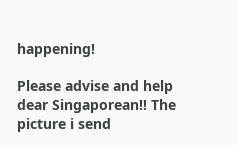happening!

Please advise and help dear Singaporean!! The picture i send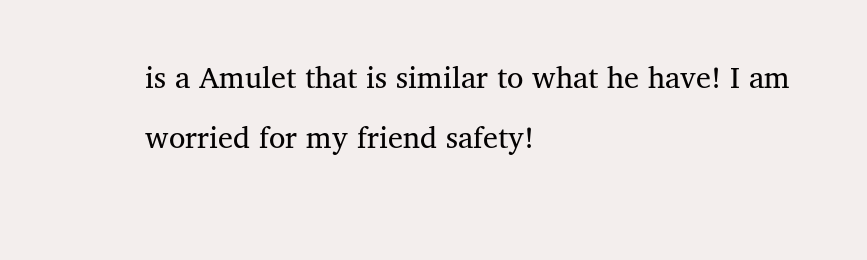is a Amulet that is similar to what he have! I am worried for my friend safety!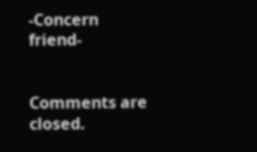-Concern friend-


Comments are closed.